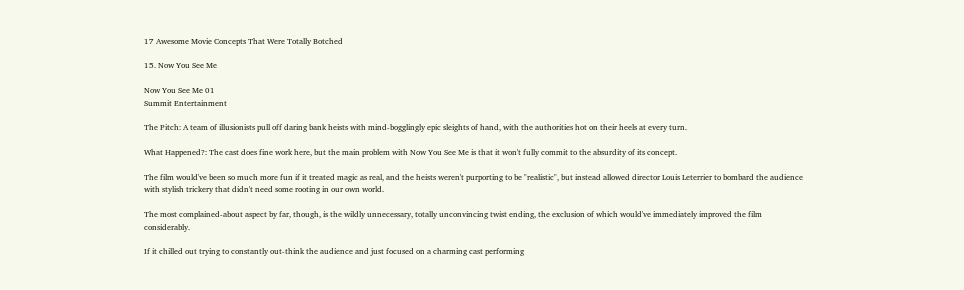17 Awesome Movie Concepts That Were Totally Botched

15. Now You See Me

Now You See Me 01
Summit Entertainment

The Pitch: A team of illusionists pull off daring bank heists with mind-bogglingly epic sleights of hand, with the authorities hot on their heels at every turn.

What Happened?: The cast does fine work here, but the main problem with Now You See Me is that it won't fully commit to the absurdity of its concept.

The film would've been so much more fun if it treated magic as real, and the heists weren't purporting to be "realistic", but instead allowed director Louis Leterrier to bombard the audience with stylish trickery that didn't need some rooting in our own world.

The most complained-about aspect by far, though, is the wildly unnecessary, totally unconvincing twist ending, the exclusion of which would've immediately improved the film considerably.

If it chilled out trying to constantly out-think the audience and just focused on a charming cast performing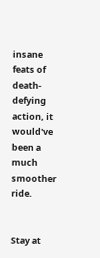insane feats of death-defying action, it would've been a much smoother ride.


Stay at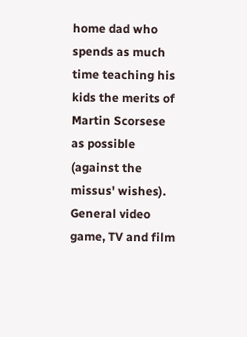home dad who spends as much time teaching his kids the merits of Martin Scorsese as possible (against the missus' wishes). General video game, TV and film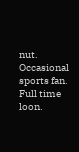nut. Occasional sports fan. Full time loon.